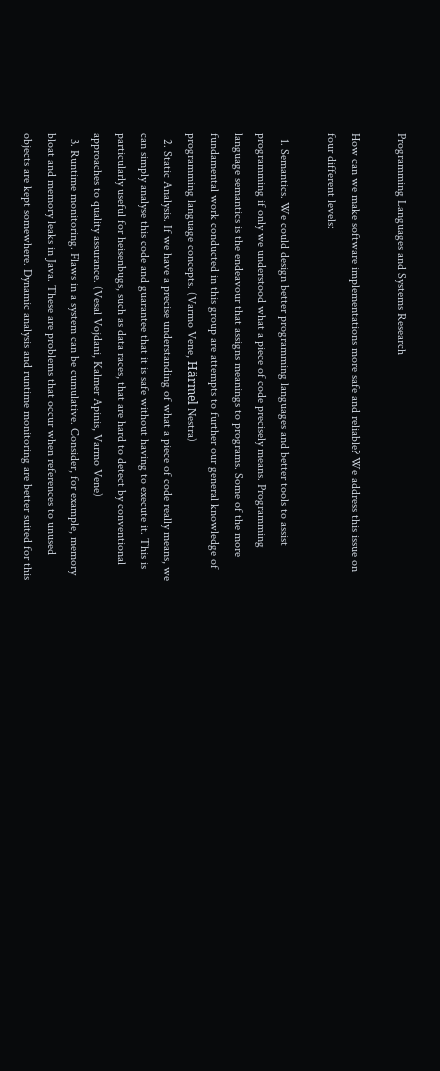Programming Languages and Systems Research

How can we make software implementations more safe and reliable? We address this issue on four different levels:

  1. Semantics. We could design better programming languages and better tools to assist programming if only we understood what a piece of code precisely means. Programming language semantics is the endeavour that assigns meanings to programs. Some of the more fundamental work conducted in this group are attempts to further our general knowledge of programming language concepts. (Varmo Vene, Härmel Nestra)
  2. Static Analysis. If we have a precise understanding of what a piece of code really means, we can simply analyse this code and guarantee that it is safe without having to execute it. This is particularly useful for heisenbugs, such as data races, that are hard to detect by conventional approaches to quality assurance. (Vesal Vojdani, Kalmer Apinis, Varmo Vene)
  3. Runtime monitoring. Flaws in a system can be cumulative. Consider, for example, memory bloat and memory leaks in Java. These are problems that occur when references to unused objects are kept somewhere. Dynamic analysis and runtime monitoring are better suited for this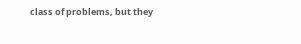class of problems, but they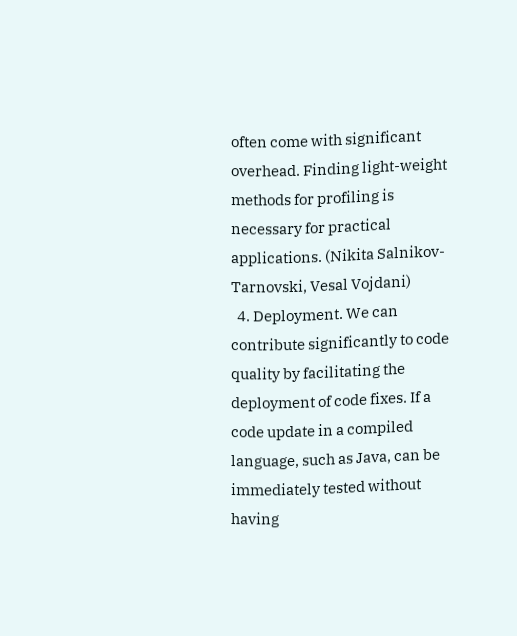often come with significant overhead. Finding light-weight methods for profiling is necessary for practical applications. (Nikita Salnikov-Tarnovski, Vesal Vojdani)
  4. Deployment. We can contribute significantly to code quality by facilitating the deployment of code fixes. If a code update in a compiled language, such as Java, can be immediately tested without having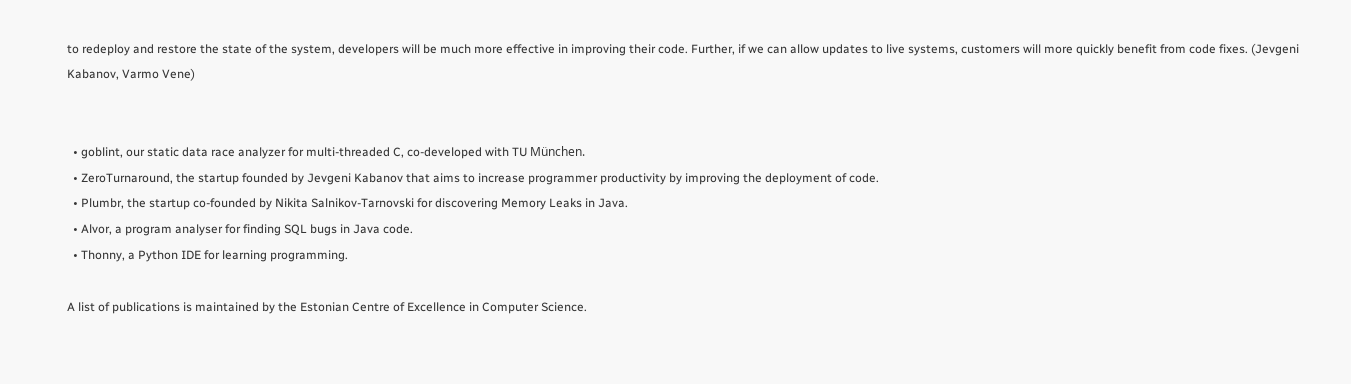to redeploy and restore the state of the system, developers will be much more effective in improving their code. Further, if we can allow updates to live systems, customers will more quickly benefit from code fixes. (Jevgeni Kabanov, Varmo Vene)


  • goblint, our static data race analyzer for multi-threaded C, co-developed with TU München.
  • ZeroTurnaround, the startup founded by Jevgeni Kabanov that aims to increase programmer productivity by improving the deployment of code.
  • Plumbr, the startup co-founded by Nikita Salnikov-Tarnovski for discovering Memory Leaks in Java.
  • Alvor, a program analyser for finding SQL bugs in Java code.
  • Thonny, a Python IDE for learning programming.

A list of publications is maintained by the Estonian Centre of Excellence in Computer Science.